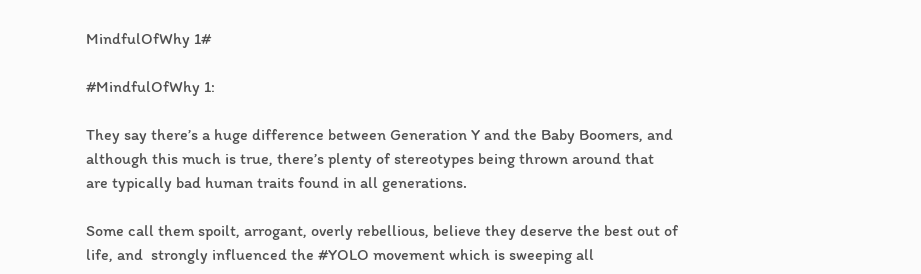MindfulOfWhy 1#

#MindfulOfWhy 1:

They say there’s a huge difference between Generation Y and the Baby Boomers, and although this much is true, there’s plenty of stereotypes being thrown around that are typically bad human traits found in all generations.

Some call them spoilt, arrogant, overly rebellious, believe they deserve the best out of life, and  strongly influenced the #YOLO movement which is sweeping all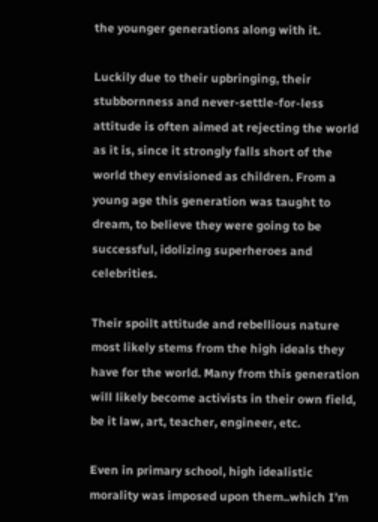the younger generations along with it.

Luckily due to their upbringing, their stubbornness and never-settle-for-less attitude is often aimed at rejecting the world as it is, since it strongly falls short of the world they envisioned as children. From a young age this generation was taught to dream, to believe they were going to be successful, idolizing superheroes and celebrities.

Their spoilt attitude and rebellious nature most likely stems from the high ideals they have for the world. Many from this generation will likely become activists in their own field, be it law, art, teacher, engineer, etc.

Even in primary school, high idealistic morality was imposed upon them..which I’m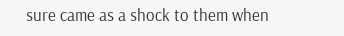sure came as a shock to them when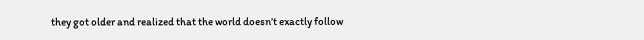they got older and realized that the world doesn’t exactly follow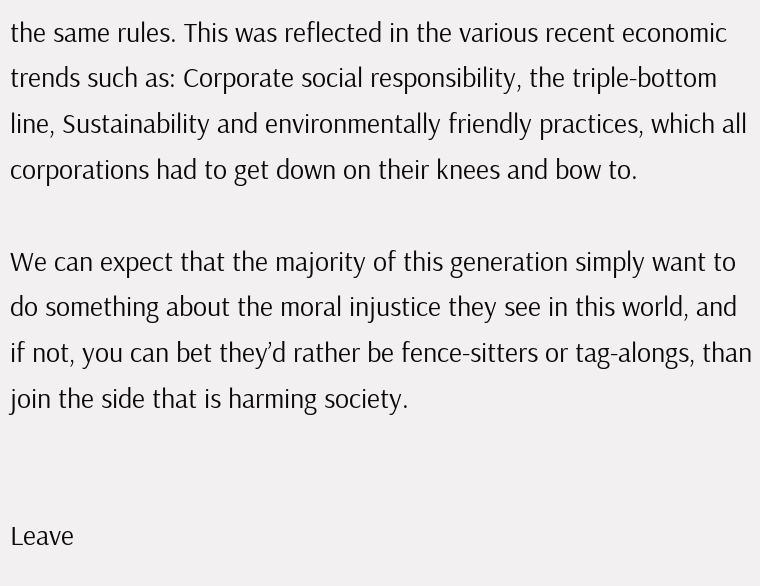the same rules. This was reflected in the various recent economic trends such as: Corporate social responsibility, the triple-bottom line, Sustainability and environmentally friendly practices, which all corporations had to get down on their knees and bow to.

We can expect that the majority of this generation simply want to do something about the moral injustice they see in this world, and if not, you can bet they’d rather be fence-sitters or tag-alongs, than join the side that is harming society.


Leave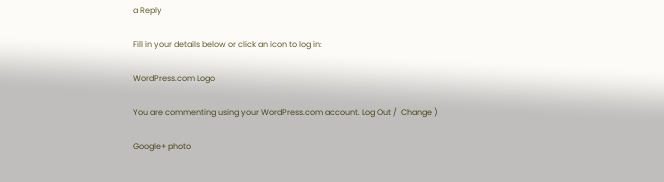a Reply

Fill in your details below or click an icon to log in:

WordPress.com Logo

You are commenting using your WordPress.com account. Log Out /  Change )

Google+ photo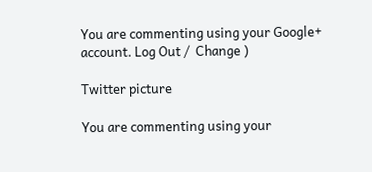You are commenting using your Google+ account. Log Out /  Change )

Twitter picture

You are commenting using your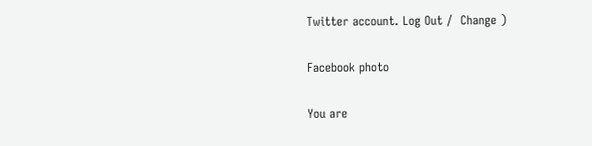Twitter account. Log Out /  Change )

Facebook photo

You are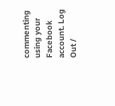commenting using your Facebook account. Log Out /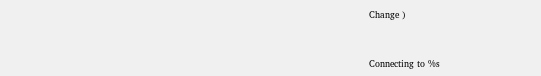Change )


Connecting to %s